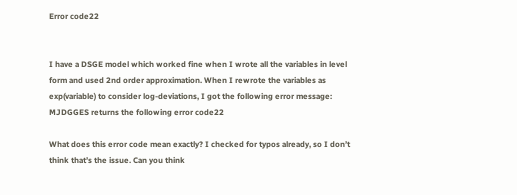Error code22


I have a DSGE model which worked fine when I wrote all the variables in level form and used 2nd order approximation. When I rewrote the variables as exp(variable) to consider log-deviations, I got the following error message: MJDGGES returns the following error code22

What does this error code mean exactly? I checked for typos already, so I don’t think that’s the issue. Can you think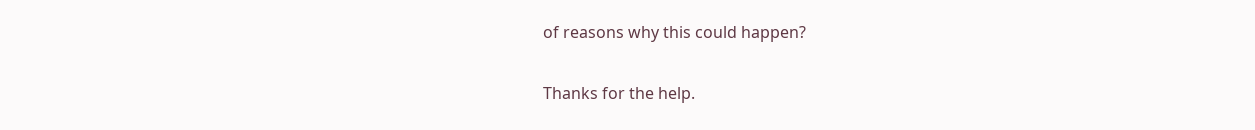of reasons why this could happen?

Thanks for the help.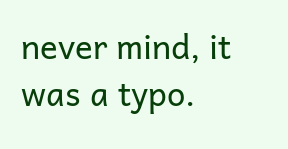never mind, it was a typo.